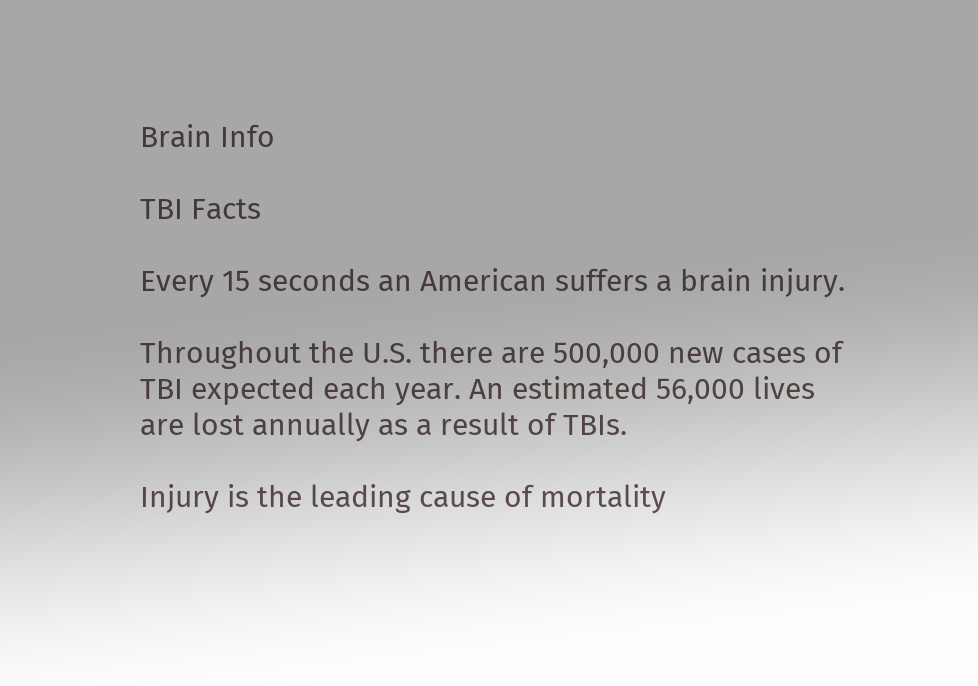Brain Info

TBI Facts

Every 15 seconds an American suffers a brain injury.

Throughout the U.S. there are 500,000 new cases of TBI expected each year. An estimated 56,000 lives are lost annually as a result of TBIs.

Injury is the leading cause of mortality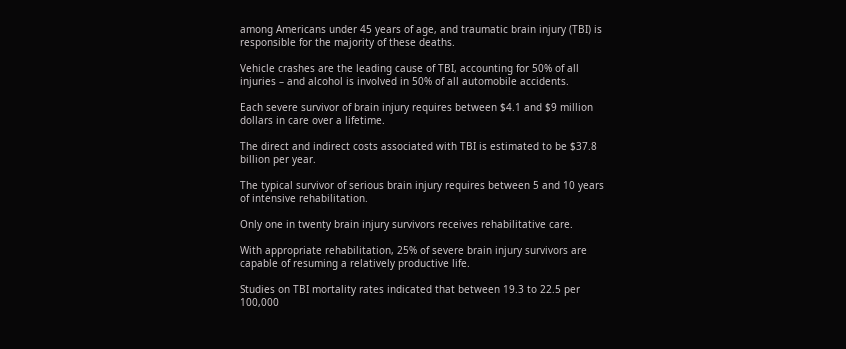among Americans under 45 years of age, and traumatic brain injury (TBI) is responsible for the majority of these deaths.

Vehicle crashes are the leading cause of TBI, accounting for 50% of all injuries – and alcohol is involved in 50% of all automobile accidents.

Each severe survivor of brain injury requires between $4.1 and $9 million dollars in care over a lifetime.

The direct and indirect costs associated with TBI is estimated to be $37.8 billion per year.

The typical survivor of serious brain injury requires between 5 and 10 years of intensive rehabilitation.

Only one in twenty brain injury survivors receives rehabilitative care.

With appropriate rehabilitation, 25% of severe brain injury survivors are capable of resuming a relatively productive life.

Studies on TBI mortality rates indicated that between 19.3 to 22.5 per 100,000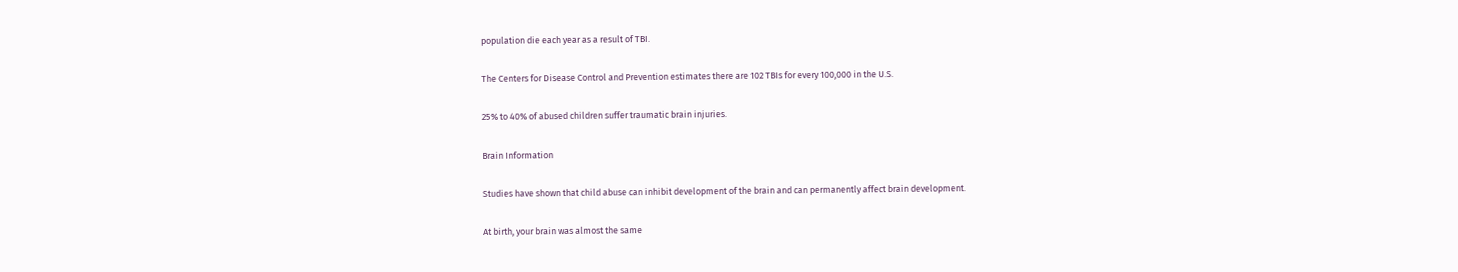population die each year as a result of TBI.

The Centers for Disease Control and Prevention estimates there are 102 TBIs for every 100,000 in the U.S.

25% to 40% of abused children suffer traumatic brain injuries.

Brain Information

Studies have shown that child abuse can inhibit development of the brain and can permanently affect brain development.

At birth, your brain was almost the same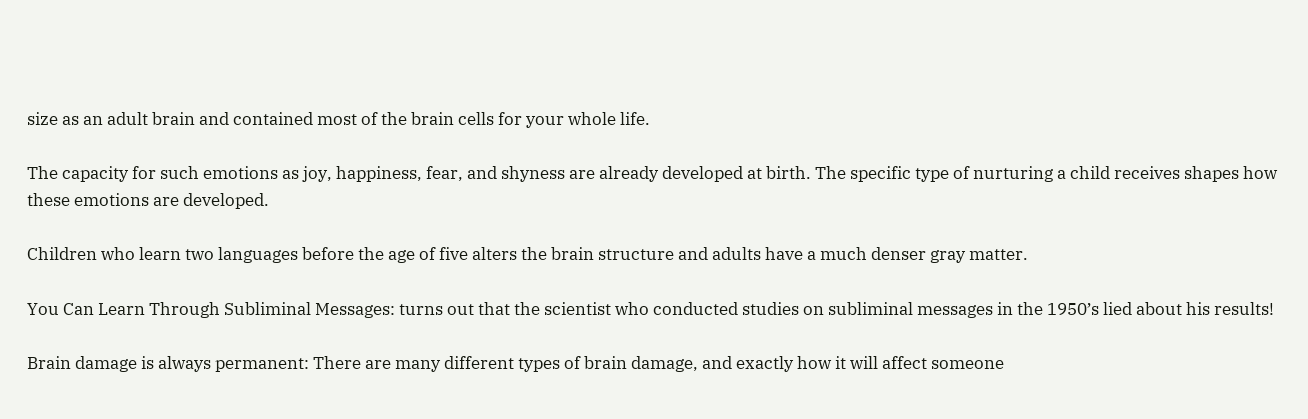size as an adult brain and contained most of the brain cells for your whole life.

The capacity for such emotions as joy, happiness, fear, and shyness are already developed at birth. The specific type of nurturing a child receives shapes how these emotions are developed.

Children who learn two languages before the age of five alters the brain structure and adults have a much denser gray matter.

You Can Learn Through Subliminal Messages: turns out that the scientist who conducted studies on subliminal messages in the 1950’s lied about his results!

Brain damage is always permanent: There are many different types of brain damage, and exactly how it will affect someone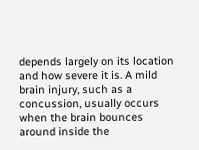depends largely on its location and how severe it is. A mild brain injury, such as a concussion, usually occurs when the brain bounces around inside the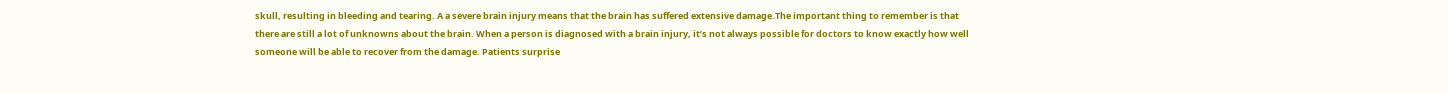skull, resulting in bleeding and tearing. A a severe brain injury means that the brain has suffered extensive damage.The important thing to remember is that there are still a lot of unknowns about the brain. When a person is diagnosed with a brain injury, it’s not always possible for doctors to know exactly how well someone will be able to recover from the damage. Patients surprise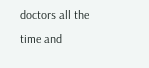doctors all the time and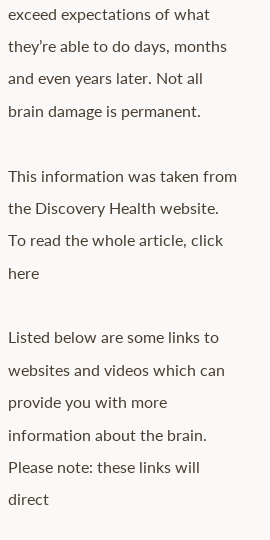exceed expectations of what they’re able to do days, months and even years later. Not all brain damage is permanent.

This information was taken from the Discovery Health website.
To read the whole article, click here

Listed below are some links to websites and videos which can provide you with more information about the brain. Please note: these links will direct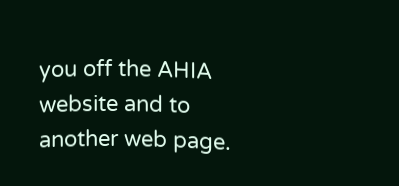you off the AHIA website and to another web page.